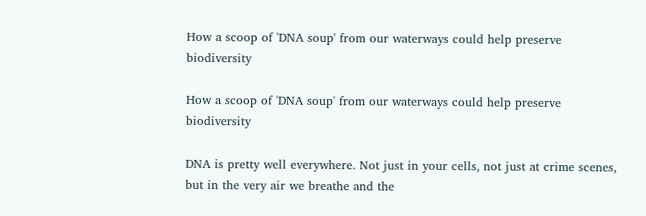How a scoop of 'DNA soup' from our waterways could help preserve biodiversity

How a scoop of 'DNA soup' from our waterways could help preserve biodiversity

DNA is pretty well everywhere. Not just in your cells, not just at crime scenes, but in the very air we breathe and the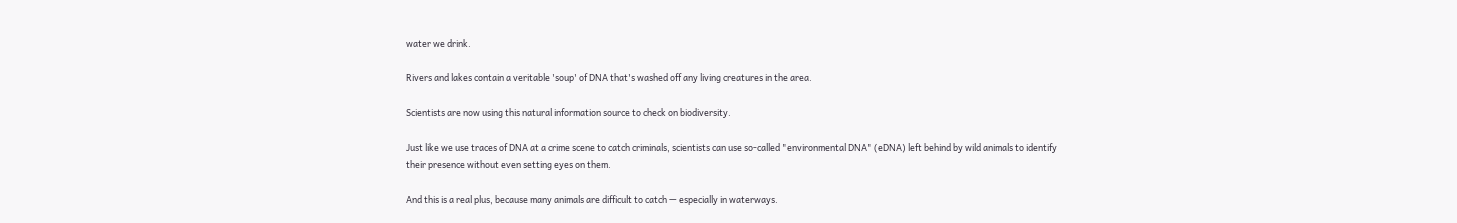water we drink.

Rivers and lakes contain a veritable 'soup' of DNA that's washed off any living creatures in the area.

Scientists are now using this natural information source to check on biodiversity.

Just like we use traces of DNA at a crime scene to catch criminals, scientists can use so-called "environmental DNA" (eDNA) left behind by wild animals to identify their presence without even setting eyes on them.

And this is a real plus, because many animals are difficult to catch — especially in waterways.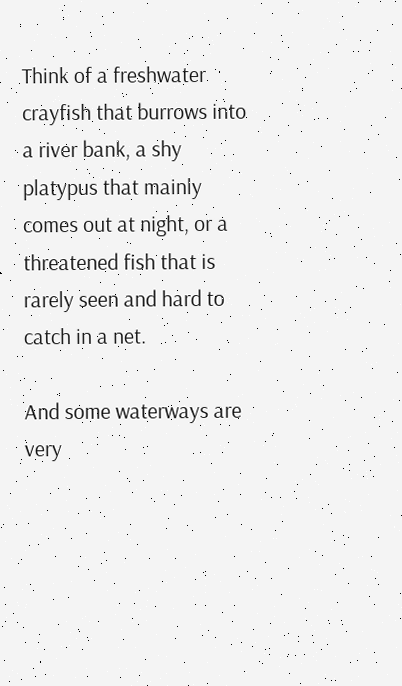Think of a freshwater crayfish that burrows into a river bank, a shy platypus that mainly comes out at night, or a threatened fish that is rarely seen and hard to catch in a net.

And some waterways are very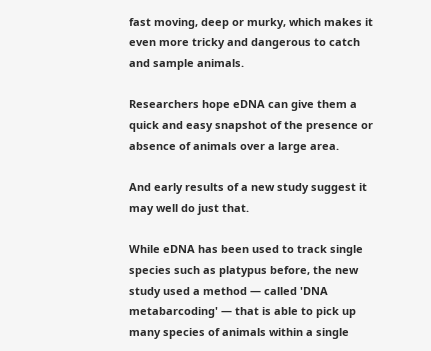fast moving, deep or murky, which makes it even more tricky and dangerous to catch and sample animals.

Researchers hope eDNA can give them a quick and easy snapshot of the presence or absence of animals over a large area.

And early results of a new study suggest it may well do just that.

While eDNA has been used to track single species such as platypus before, the new study used a method — called 'DNA metabarcoding' — that is able to pick up many species of animals within a single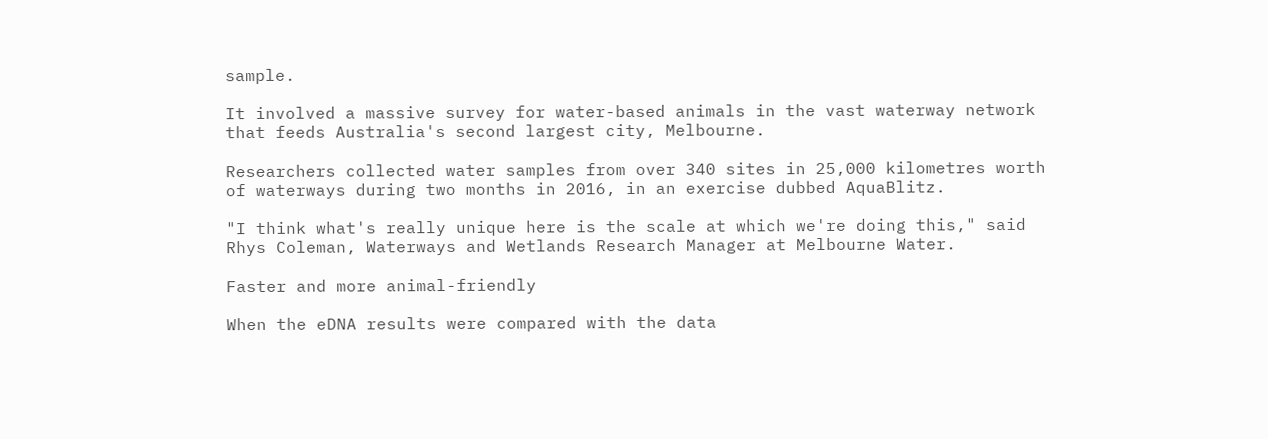sample.

It involved a massive survey for water-based animals in the vast waterway network that feeds Australia's second largest city, Melbourne.

Researchers collected water samples from over 340 sites in 25,000 kilometres worth of waterways during two months in 2016, in an exercise dubbed AquaBlitz.

"I think what's really unique here is the scale at which we're doing this," said Rhys Coleman, Waterways and Wetlands Research Manager at Melbourne Water.

Faster and more animal-friendly

When the eDNA results were compared with the data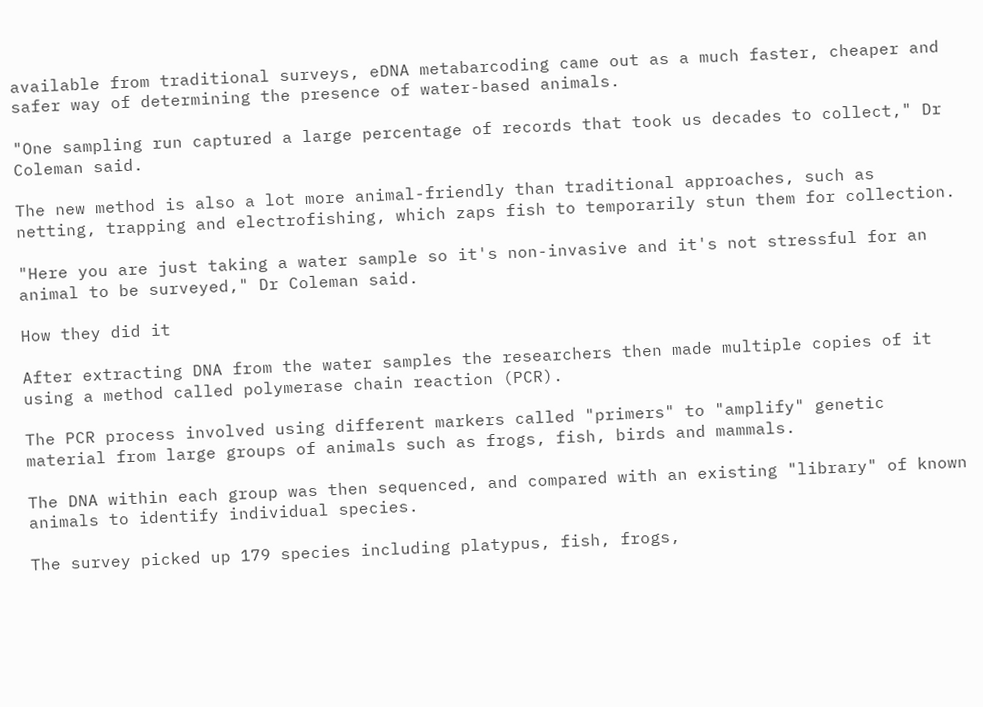available from traditional surveys, eDNA metabarcoding came out as a much faster, cheaper and safer way of determining the presence of water-based animals.

"One sampling run captured a large percentage of records that took us decades to collect," Dr Coleman said.

The new method is also a lot more animal-friendly than traditional approaches, such as netting, trapping and electrofishing, which zaps fish to temporarily stun them for collection.

"Here you are just taking a water sample so it's non-invasive and it's not stressful for an animal to be surveyed," Dr Coleman said.

How they did it

After extracting DNA from the water samples the researchers then made multiple copies of it using a method called polymerase chain reaction (PCR).

The PCR process involved using different markers called "primers" to "amplify" genetic material from large groups of animals such as frogs, fish, birds and mammals.

The DNA within each group was then sequenced, and compared with an existing "library" of known animals to identify individual species.

The survey picked up 179 species including platypus, fish, frogs,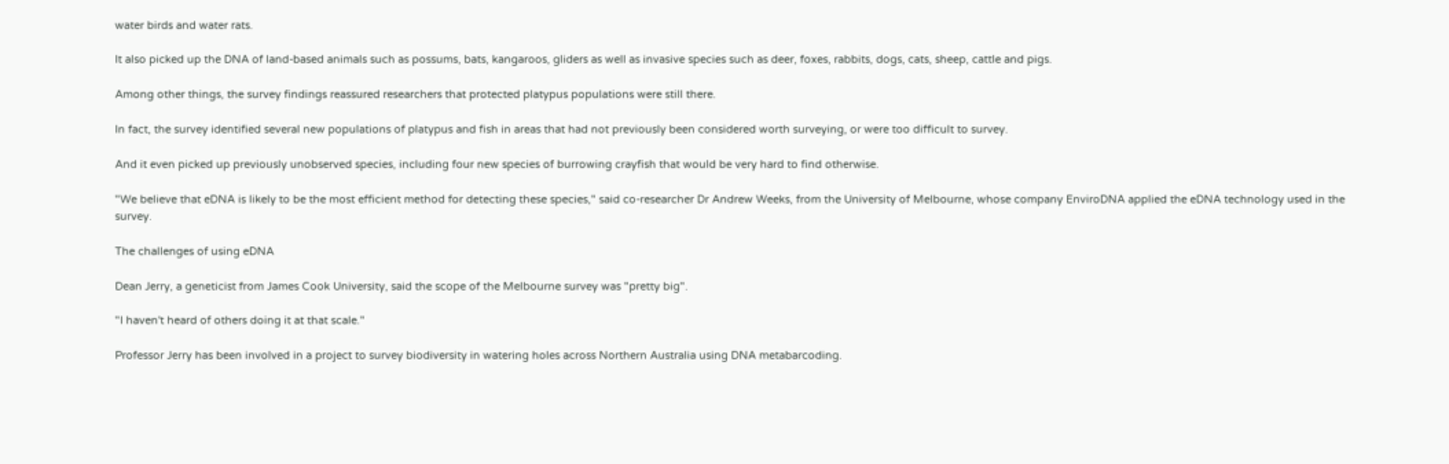water birds and water rats.

It also picked up the DNA of land-based animals such as possums, bats, kangaroos, gliders as well as invasive species such as deer, foxes, rabbits, dogs, cats, sheep, cattle and pigs.

Among other things, the survey findings reassured researchers that protected platypus populations were still there.

In fact, the survey identified several new populations of platypus and fish in areas that had not previously been considered worth surveying, or were too difficult to survey.

And it even picked up previously unobserved species, including four new species of burrowing crayfish that would be very hard to find otherwise.

"We believe that eDNA is likely to be the most efficient method for detecting these species," said co-researcher Dr Andrew Weeks, from the University of Melbourne, whose company EnviroDNA applied the eDNA technology used in the survey.

The challenges of using eDNA

Dean Jerry, a geneticist from James Cook University, said the scope of the Melbourne survey was "pretty big".

"I haven't heard of others doing it at that scale."

Professor Jerry has been involved in a project to survey biodiversity in watering holes across Northern Australia using DNA metabarcoding.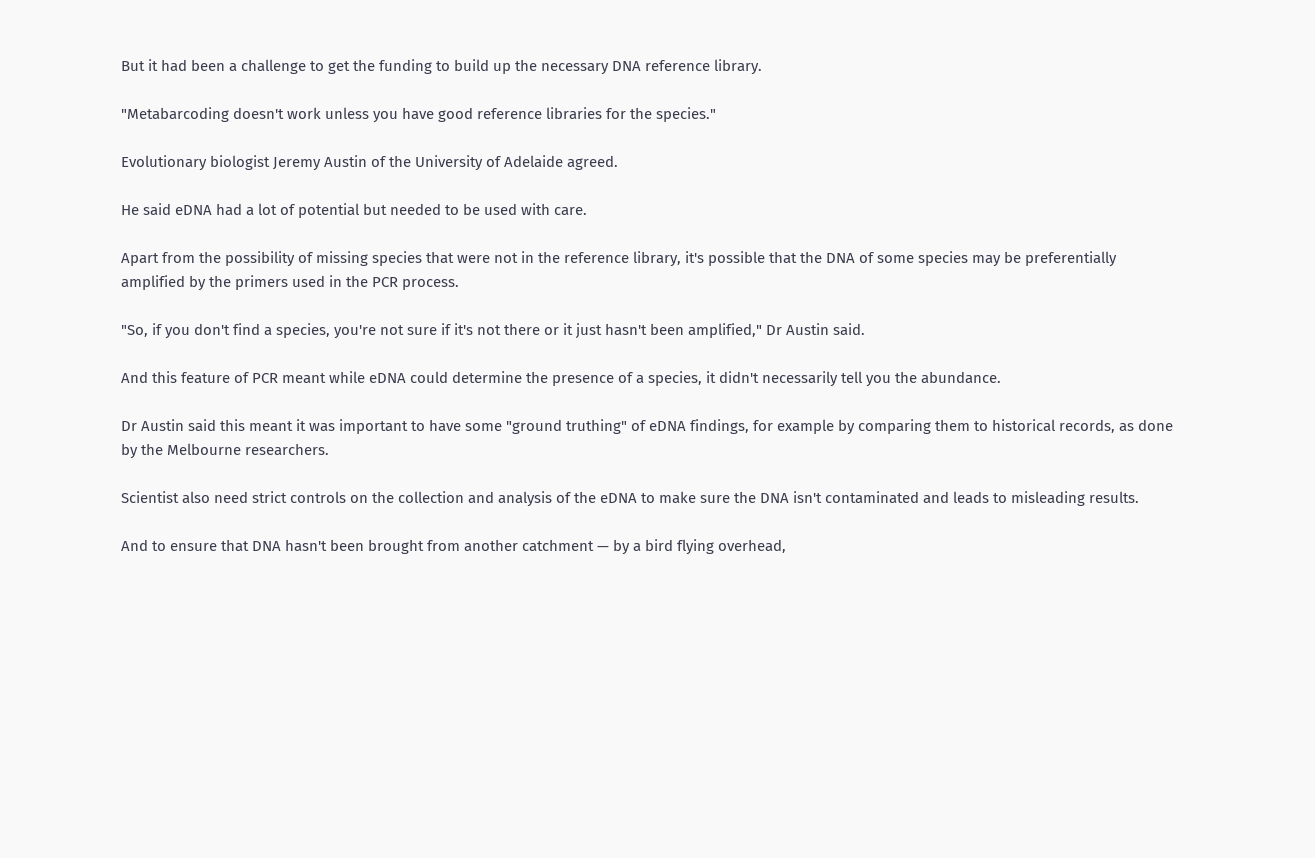But it had been a challenge to get the funding to build up the necessary DNA reference library.

"Metabarcoding doesn't work unless you have good reference libraries for the species."

Evolutionary biologist Jeremy Austin of the University of Adelaide agreed.

He said eDNA had a lot of potential but needed to be used with care.

Apart from the possibility of missing species that were not in the reference library, it's possible that the DNA of some species may be preferentially amplified by the primers used in the PCR process.

"So, if you don't find a species, you're not sure if it's not there or it just hasn't been amplified," Dr Austin said.

And this feature of PCR meant while eDNA could determine the presence of a species, it didn't necessarily tell you the abundance.

Dr Austin said this meant it was important to have some "ground truthing" of eDNA findings, for example by comparing them to historical records, as done by the Melbourne researchers.

Scientist also need strict controls on the collection and analysis of the eDNA to make sure the DNA isn't contaminated and leads to misleading results.

And to ensure that DNA hasn't been brought from another catchment — by a bird flying overhead,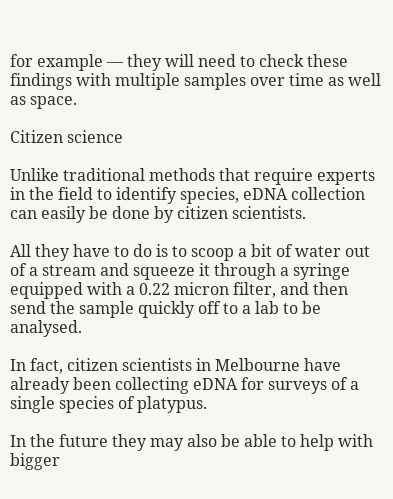for example — they will need to check these findings with multiple samples over time as well as space.

Citizen science

Unlike traditional methods that require experts in the field to identify species, eDNA collection can easily be done by citizen scientists.

All they have to do is to scoop a bit of water out of a stream and squeeze it through a syringe equipped with a 0.22 micron filter, and then send the sample quickly off to a lab to be analysed.

In fact, citizen scientists in Melbourne have already been collecting eDNA for surveys of a single species of platypus.

In the future they may also be able to help with bigger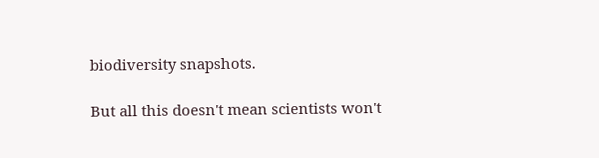biodiversity snapshots.

But all this doesn't mean scientists won't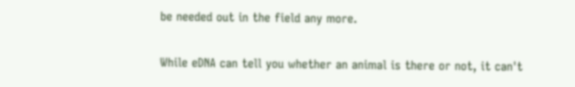be needed out in the field any more.

While eDNA can tell you whether an animal is there or not, it can't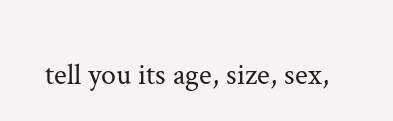tell you its age, size, sex,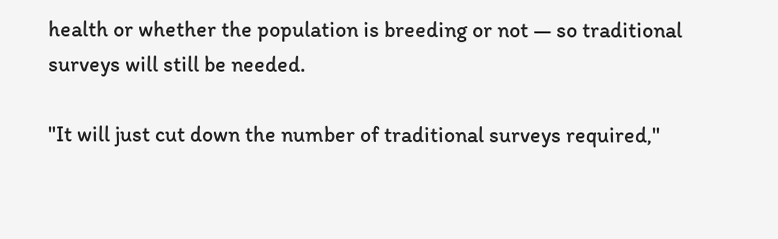health or whether the population is breeding or not — so traditional surveys will still be needed.

"It will just cut down the number of traditional surveys required,"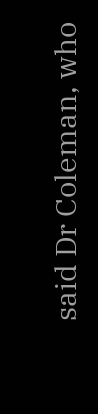said Dr Coleman, who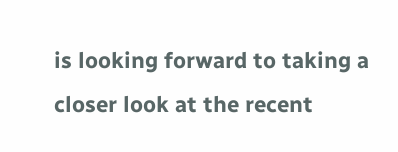is looking forward to taking a closer look at the recent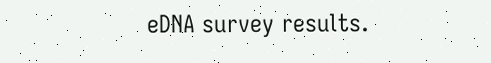eDNA survey results.